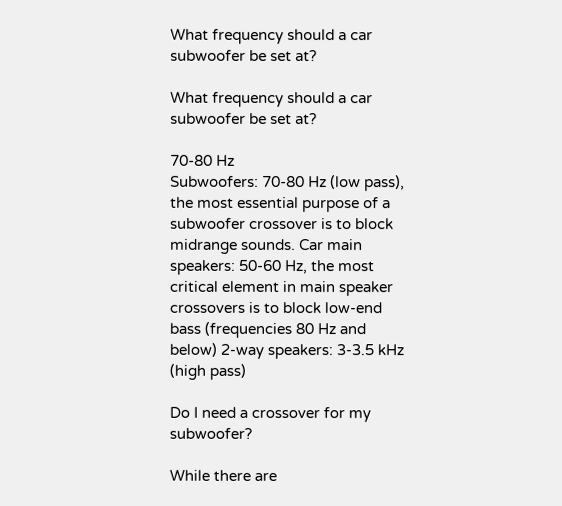What frequency should a car subwoofer be set at?

What frequency should a car subwoofer be set at?

70-80 Hz
Subwoofers: 70-80 Hz (low pass), the most essential purpose of a subwoofer crossover is to block midrange sounds. Car main speakers: 50-60 Hz, the most critical element in main speaker crossovers is to block low-end bass (frequencies 80 Hz and below) 2-way speakers: 3-3.5 kHz (high pass)

Do I need a crossover for my subwoofer?

While there are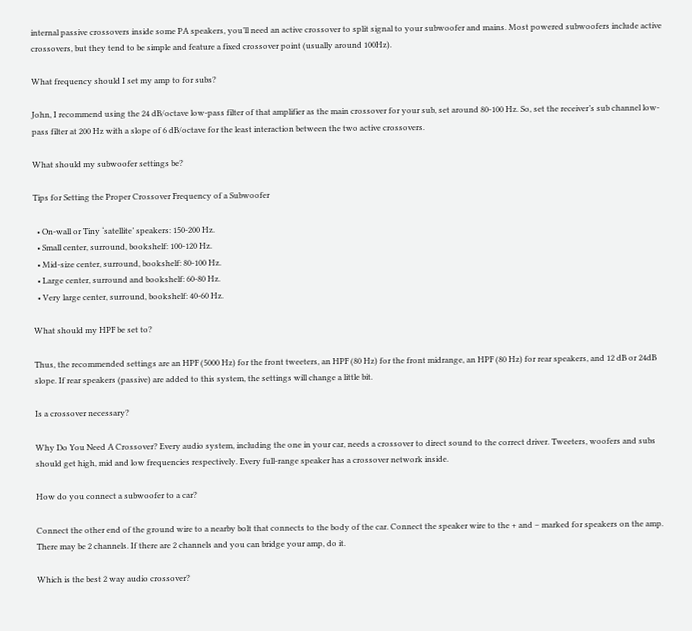internal passive crossovers inside some PA speakers, you’ll need an active crossover to split signal to your subwoofer and mains. Most powered subwoofers include active crossovers, but they tend to be simple and feature a fixed crossover point (usually around 100Hz).

What frequency should I set my amp to for subs?

John, I recommend using the 24 dB/octave low-pass filter of that amplifier as the main crossover for your sub, set around 80-100 Hz. So, set the receiver’s sub channel low-pass filter at 200 Hz with a slope of 6 dB/octave for the least interaction between the two active crossovers.

What should my subwoofer settings be?

Tips for Setting the Proper Crossover Frequency of a Subwoofer

  • On-wall or Tiny ‘satellite’ speakers: 150-200 Hz.
  • Small center, surround, bookshelf: 100-120 Hz.
  • Mid-size center, surround, bookshelf: 80-100 Hz.
  • Large center, surround and bookshelf: 60-80 Hz.
  • Very large center, surround, bookshelf: 40-60 Hz.

What should my HPF be set to?

Thus, the recommended settings are an HPF (5000 Hz) for the front tweeters, an HPF (80 Hz) for the front midrange, an HPF (80 Hz) for rear speakers, and 12 dB or 24dB slope. If rear speakers (passive) are added to this system, the settings will change a little bit.

Is a crossover necessary?

Why Do You Need A Crossover? Every audio system, including the one in your car, needs a crossover to direct sound to the correct driver. Tweeters, woofers and subs should get high, mid and low frequencies respectively. Every full-range speaker has a crossover network inside.

How do you connect a subwoofer to a car?

Connect the other end of the ground wire to a nearby bolt that connects to the body of the car. Connect the speaker wire to the + and – marked for speakers on the amp. There may be 2 channels. If there are 2 channels and you can bridge your amp, do it.

Which is the best 2 way audio crossover?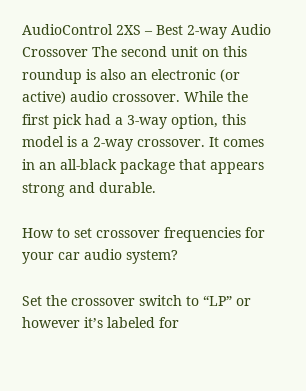AudioControl 2XS – Best 2-way Audio Crossover The second unit on this roundup is also an electronic (or active) audio crossover. While the first pick had a 3-way option, this model is a 2-way crossover. It comes in an all-black package that appears strong and durable.

How to set crossover frequencies for your car audio system?

Set the crossover switch to “LP” or however it’s labeled for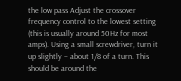the low pass Adjust the crossover frequency control to the lowest setting (this is usually around 50Hz for most amps). Using a small screwdriver, turn it up slightly – about 1/8 of a turn. This should be around the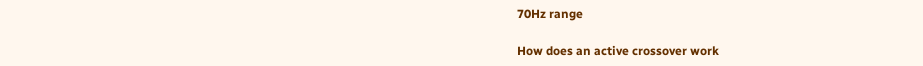70Hz range

How does an active crossover work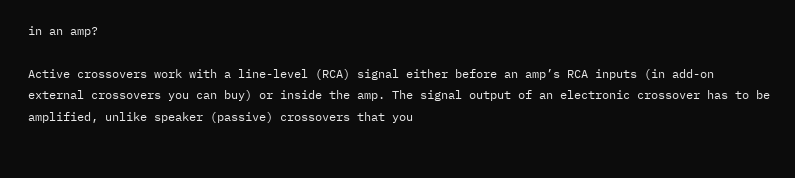in an amp?

Active crossovers work with a line-level (RCA) signal either before an amp’s RCA inputs (in add-on external crossovers you can buy) or inside the amp. The signal output of an electronic crossover has to be amplified, unlike speaker (passive) crossovers that you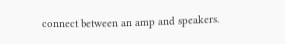connect between an amp and speakers.